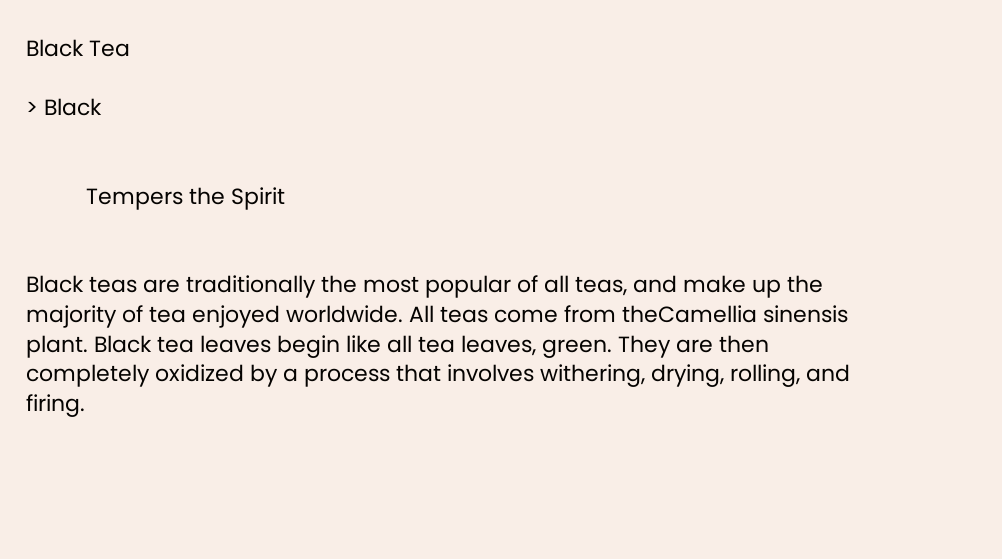Black Tea

> Black


          Tempers the Spirit


Black teas are traditionally the most popular of all teas, and make up the majority of tea enjoyed worldwide. All teas come from theCamellia sinensis plant. Black tea leaves begin like all tea leaves, green. They are then completely oxidized by a process that involves withering, drying, rolling, and firing.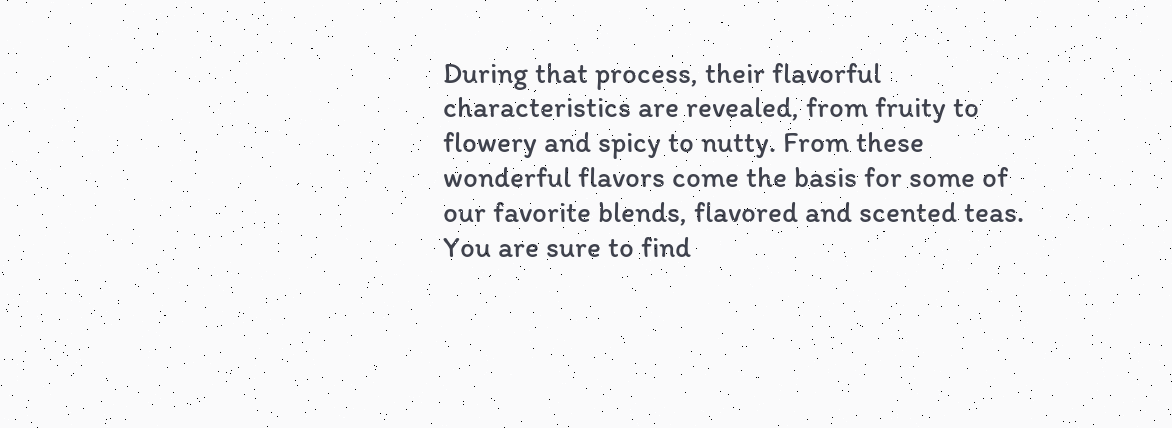During that process, their flavorful characteristics are revealed, from fruity to flowery and spicy to nutty. From these wonderful flavors come the basis for some of our favorite blends, flavored and scented teas. You are sure to find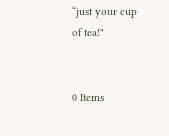“just your cup of tea!"


0 Items